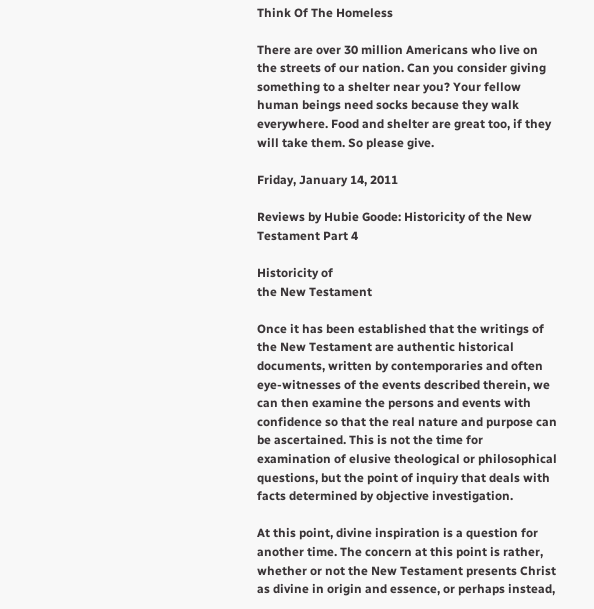Think Of The Homeless

There are over 30 million Americans who live on the streets of our nation. Can you consider giving something to a shelter near you? Your fellow human beings need socks because they walk everywhere. Food and shelter are great too, if they will take them. So please give.

Friday, January 14, 2011

Reviews by Hubie Goode: Historicity of the New Testament Part 4

Historicity of
the New Testament

Once it has been established that the writings of the New Testament are authentic historical documents, written by contemporaries and often eye-witnesses of the events described therein, we can then examine the persons and events with confidence so that the real nature and purpose can be ascertained. This is not the time for examination of elusive theological or philosophical questions, but the point of inquiry that deals with facts determined by objective investigation.

At this point, divine inspiration is a question for another time. The concern at this point is rather, whether or not the New Testament presents Christ as divine in origin and essence, or perhaps instead,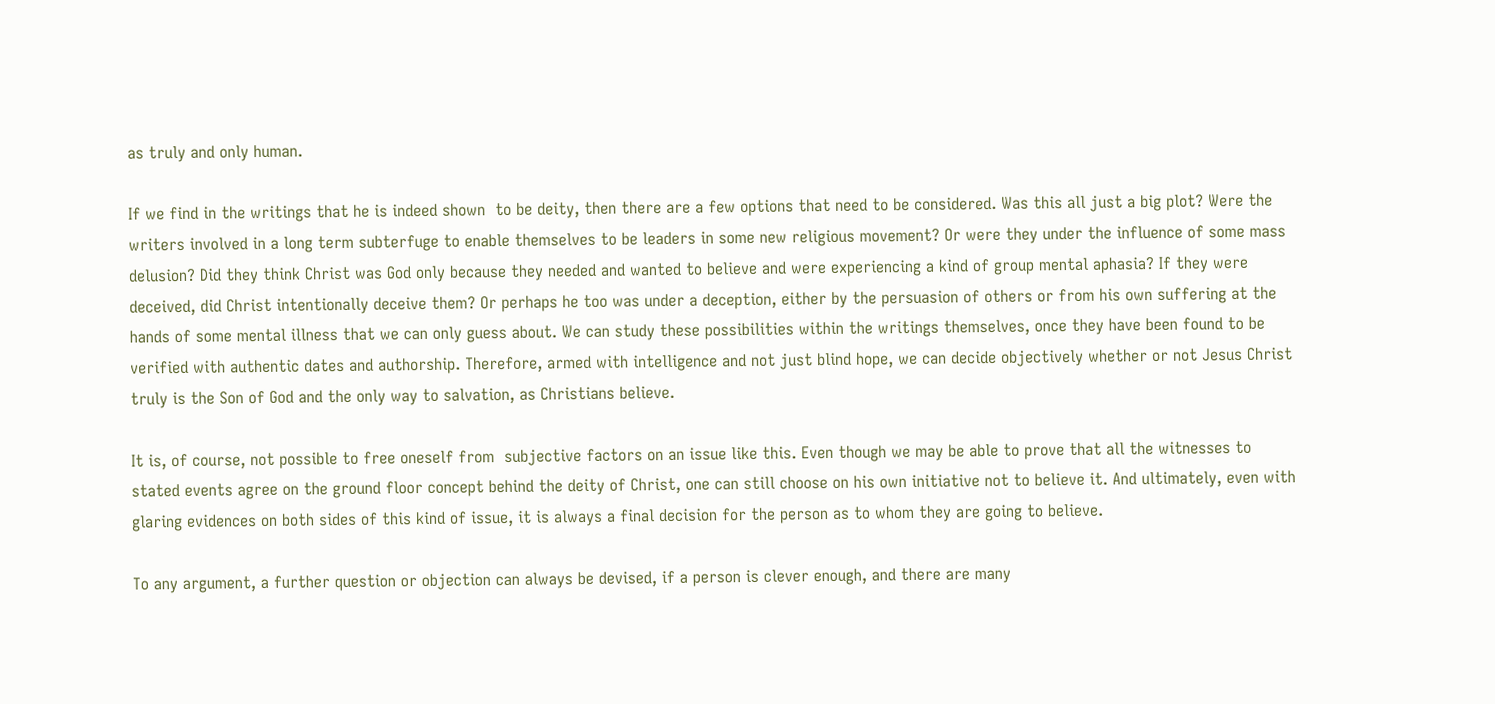as truly and only human.

If we find in the writings that he is indeed shown  to be deity, then there are a few options that need to be considered. Was this all just a big plot? Were the writers involved in a long term subterfuge to enable themselves to be leaders in some new religious movement? Or were they under the influence of some mass delusion? Did they think Christ was God only because they needed and wanted to believe and were experiencing a kind of group mental aphasia? If they were deceived, did Christ intentionally deceive them? Or perhaps he too was under a deception, either by the persuasion of others or from his own suffering at the hands of some mental illness that we can only guess about. We can study these possibilities within the writings themselves, once they have been found to be verified with authentic dates and authorship. Therefore, armed with intelligence and not just blind hope, we can decide objectively whether or not Jesus Christ truly is the Son of God and the only way to salvation, as Christians believe.

It is, of course, not possible to free oneself from  subjective factors on an issue like this. Even though we may be able to prove that all the witnesses to stated events agree on the ground floor concept behind the deity of Christ, one can still choose on his own initiative not to believe it. And ultimately, even with glaring evidences on both sides of this kind of issue, it is always a final decision for the person as to whom they are going to believe.

To any argument, a further question or objection can always be devised, if a person is clever enough, and there are many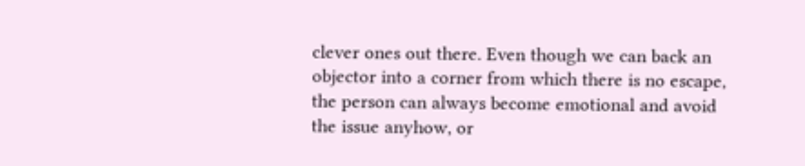clever ones out there. Even though we can back an objector into a corner from which there is no escape, the person can always become emotional and avoid the issue anyhow, or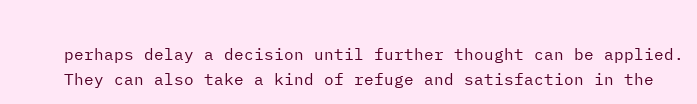perhaps delay a decision until further thought can be applied. They can also take a kind of refuge and satisfaction in the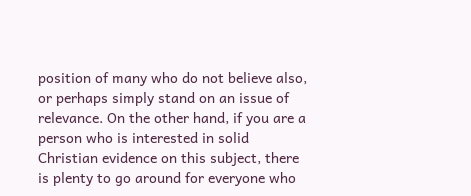position of many who do not believe also, or perhaps simply stand on an issue of relevance. On the other hand, if you are a person who is interested in solid Christian evidence on this subject, there is plenty to go around for everyone who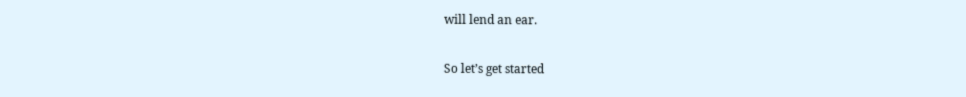will lend an ear.

So let’s get started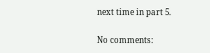next time in part 5.

No comments: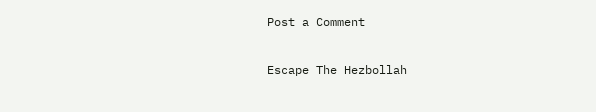Post a Comment

Escape The Hezbollah